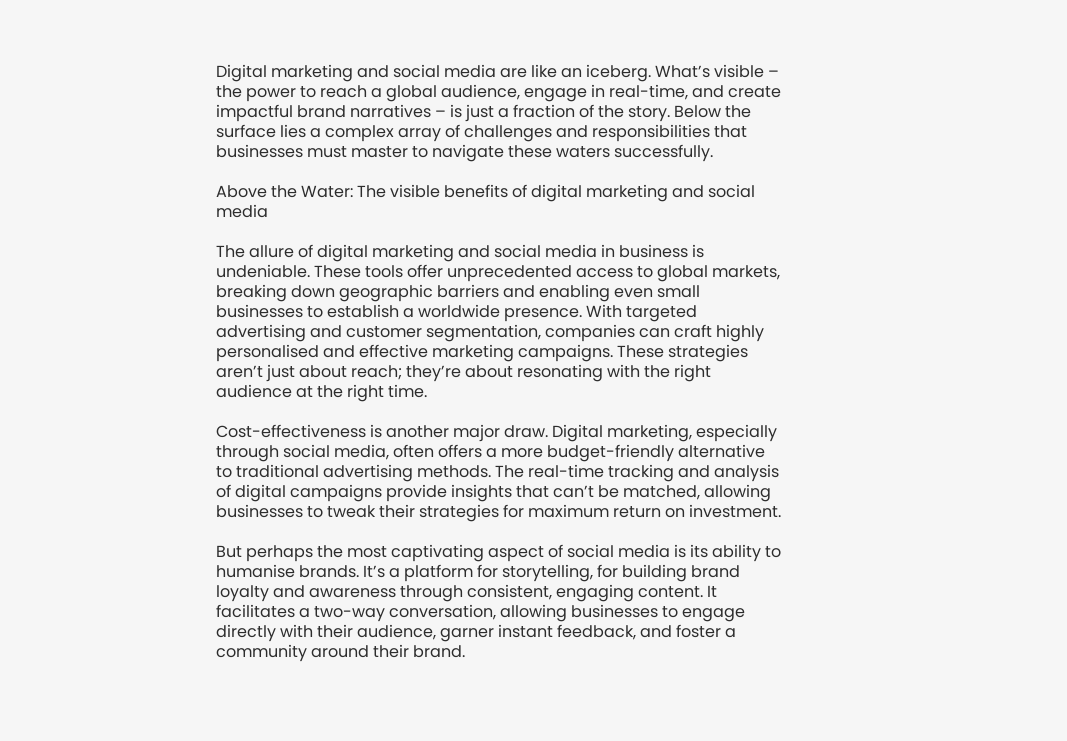Digital marketing and social media are like an iceberg. What’s visible – the power to reach a global audience, engage in real-time, and create impactful brand narratives – is just a fraction of the story. Below the surface lies a complex array of challenges and responsibilities that businesses must master to navigate these waters successfully.

Above the Water: The visible benefits of digital marketing and social media

The allure of digital marketing and social media in business is undeniable. These tools offer unprecedented access to global markets, breaking down geographic barriers and enabling even small businesses to establish a worldwide presence. With targeted advertising and customer segmentation, companies can craft highly personalised and effective marketing campaigns. These strategies aren’t just about reach; they’re about resonating with the right audience at the right time.

Cost-effectiveness is another major draw. Digital marketing, especially through social media, often offers a more budget-friendly alternative to traditional advertising methods. The real-time tracking and analysis of digital campaigns provide insights that can’t be matched, allowing businesses to tweak their strategies for maximum return on investment.

But perhaps the most captivating aspect of social media is its ability to humanise brands. It’s a platform for storytelling, for building brand loyalty and awareness through consistent, engaging content. It facilitates a two-way conversation, allowing businesses to engage directly with their audience, garner instant feedback, and foster a community around their brand.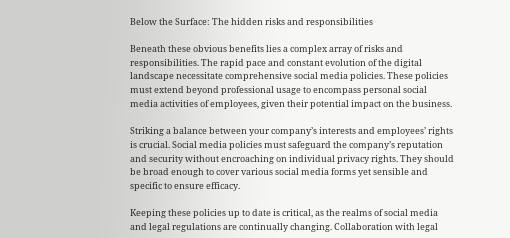Below the Surface: The hidden risks and responsibilities

Beneath these obvious benefits lies a complex array of risks and responsibilities. The rapid pace and constant evolution of the digital landscape necessitate comprehensive social media policies. These policies must extend beyond professional usage to encompass personal social media activities of employees, given their potential impact on the business.

Striking a balance between your company’s interests and employees’ rights is crucial. Social media policies must safeguard the company’s reputation and security without encroaching on individual privacy rights. They should be broad enough to cover various social media forms yet sensible and specific to ensure efficacy.

Keeping these policies up to date is critical, as the realms of social media and legal regulations are continually changing. Collaboration with legal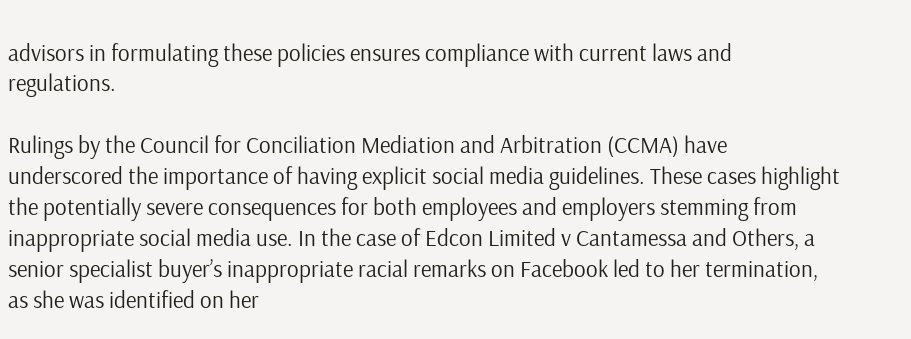advisors in formulating these policies ensures compliance with current laws and regulations.

Rulings by the Council for Conciliation Mediation and Arbitration (CCMA) have underscored the importance of having explicit social media guidelines. These cases highlight the potentially severe consequences for both employees and employers stemming from inappropriate social media use. In the case of Edcon Limited v Cantamessa and Others, a senior specialist buyer’s inappropriate racial remarks on Facebook led to her termination, as she was identified on her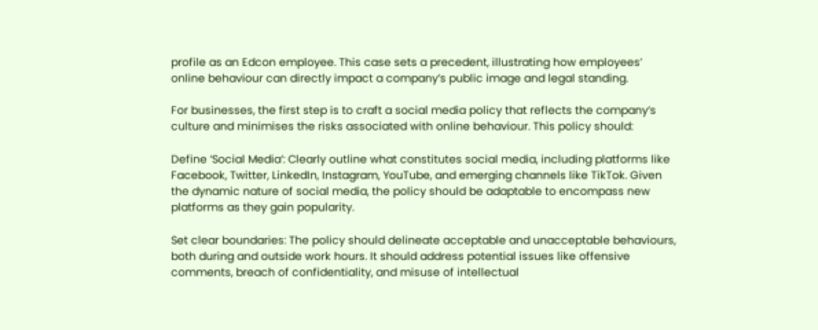profile as an Edcon employee. This case sets a precedent, illustrating how employees’ online behaviour can directly impact a company’s public image and legal standing.

For businesses, the first step is to craft a social media policy that reflects the company’s culture and minimises the risks associated with online behaviour. This policy should:

Define ‘Social Media’: Clearly outline what constitutes social media, including platforms like Facebook, Twitter, LinkedIn, Instagram, YouTube, and emerging channels like TikTok. Given the dynamic nature of social media, the policy should be adaptable to encompass new platforms as they gain popularity.

Set clear boundaries: The policy should delineate acceptable and unacceptable behaviours, both during and outside work hours. It should address potential issues like offensive comments, breach of confidentiality, and misuse of intellectual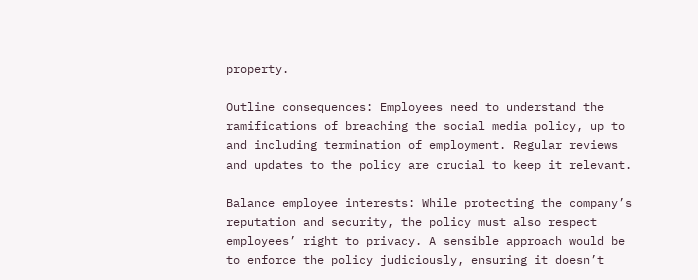property.

Outline consequences: Employees need to understand the ramifications of breaching the social media policy, up to and including termination of employment. Regular reviews and updates to the policy are crucial to keep it relevant.

Balance employee interests: While protecting the company’s reputation and security, the policy must also respect employees’ right to privacy. A sensible approach would be to enforce the policy judiciously, ensuring it doesn’t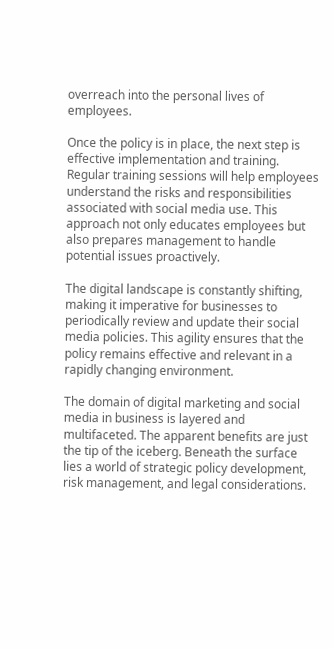overreach into the personal lives of employees.

Once the policy is in place, the next step is effective implementation and training. Regular training sessions will help employees understand the risks and responsibilities associated with social media use. This approach not only educates employees but also prepares management to handle potential issues proactively.

The digital landscape is constantly shifting, making it imperative for businesses to periodically review and update their social media policies. This agility ensures that the policy remains effective and relevant in a rapidly changing environment.

The domain of digital marketing and social media in business is layered and multifaceted. The apparent benefits are just the tip of the iceberg. Beneath the surface lies a world of strategic policy development, risk management, and legal considerations.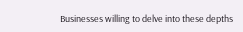Businesses willing to delve into these depths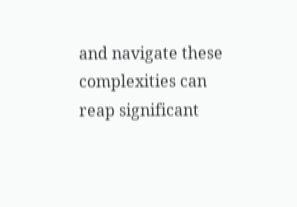and navigate these complexities can reap significant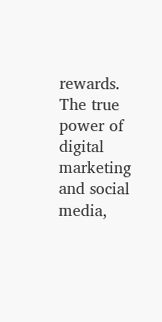rewards. The true power of digital marketing and social media,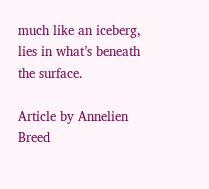much like an iceberg, lies in what’s beneath the surface.

Article by Annelien Breed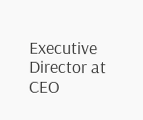Executive Director at CEO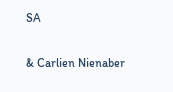SA

& Carlien Nienaber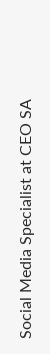Social Media Specialist at CEO SA